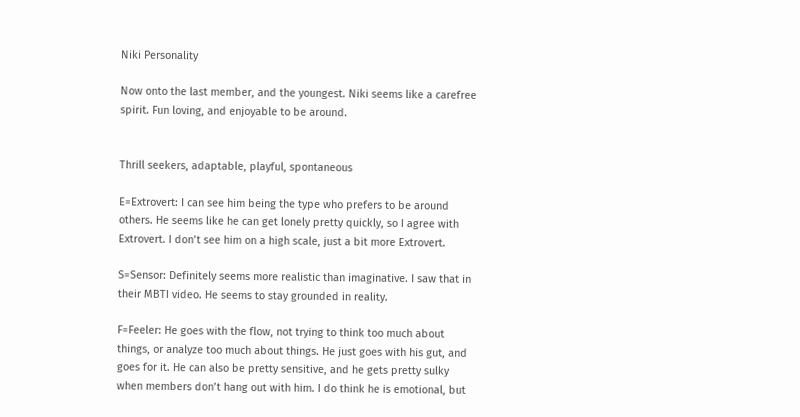Niki Personality

Now onto the last member, and the youngest. Niki seems like a carefree spirit. Fun loving, and enjoyable to be around.


Thrill seekers, adaptable, playful, spontaneous

E=Extrovert: I can see him being the type who prefers to be around others. He seems like he can get lonely pretty quickly, so I agree with Extrovert. I don’t see him on a high scale, just a bit more Extrovert.

S=Sensor: Definitely seems more realistic than imaginative. I saw that in their MBTI video. He seems to stay grounded in reality.

F=Feeler: He goes with the flow, not trying to think too much about things, or analyze too much about things. He just goes with his gut, and goes for it. He can also be pretty sensitive, and he gets pretty sulky when members don’t hang out with him. I do think he is emotional, but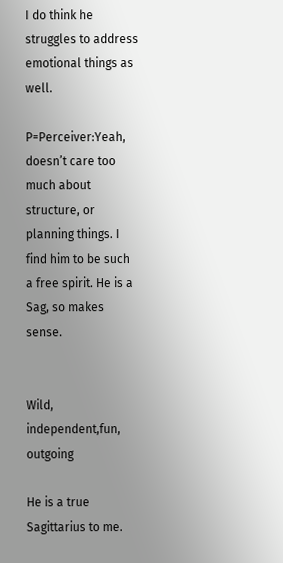I do think he struggles to address emotional things as well.

P=Perceiver:Yeah, doesn’t care too much about structure, or planning things. I find him to be such a free spirit. He is a Sag, so makes sense.


Wild, independent,fun, outgoing

He is a true Sagittarius to me.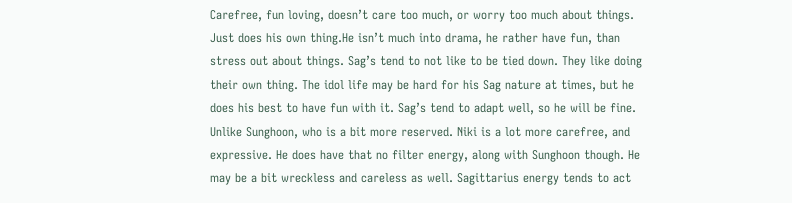Carefree, fun loving, doesn’t care too much, or worry too much about things. Just does his own thing.He isn’t much into drama, he rather have fun, than stress out about things. Sag’s tend to not like to be tied down. They like doing their own thing. The idol life may be hard for his Sag nature at times, but he does his best to have fun with it. Sag’s tend to adapt well, so he will be fine. Unlike Sunghoon, who is a bit more reserved. Niki is a lot more carefree, and expressive. He does have that no filter energy, along with Sunghoon though. He may be a bit wreckless and careless as well. Sagittarius energy tends to act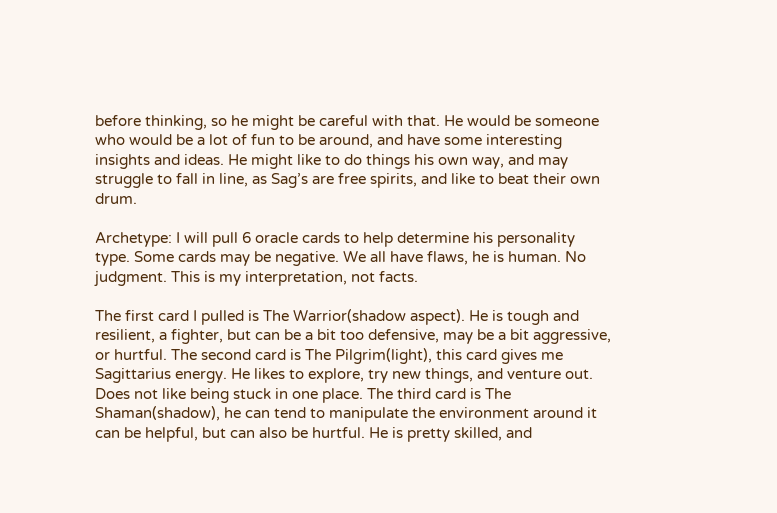before thinking, so he might be careful with that. He would be someone who would be a lot of fun to be around, and have some interesting insights and ideas. He might like to do things his own way, and may struggle to fall in line, as Sag’s are free spirits, and like to beat their own drum.

Archetype: I will pull 6 oracle cards to help determine his personality type. Some cards may be negative. We all have flaws, he is human. No judgment. This is my interpretation, not facts.

The first card I pulled is The Warrior(shadow aspect). He is tough and resilient, a fighter, but can be a bit too defensive, may be a bit aggressive, or hurtful. The second card is The Pilgrim(light), this card gives me Sagittarius energy. He likes to explore, try new things, and venture out. Does not like being stuck in one place. The third card is The Shaman(shadow), he can tend to manipulate the environment around it can be helpful, but can also be hurtful. He is pretty skilled, and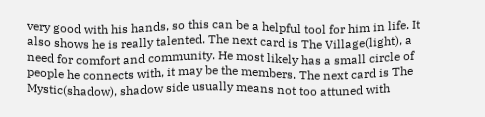very good with his hands, so this can be a helpful tool for him in life. It also shows he is really talented. The next card is The Village(light), a need for comfort and community. He most likely has a small circle of people he connects with, it may be the members. The next card is The Mystic(shadow), shadow side usually means not too attuned with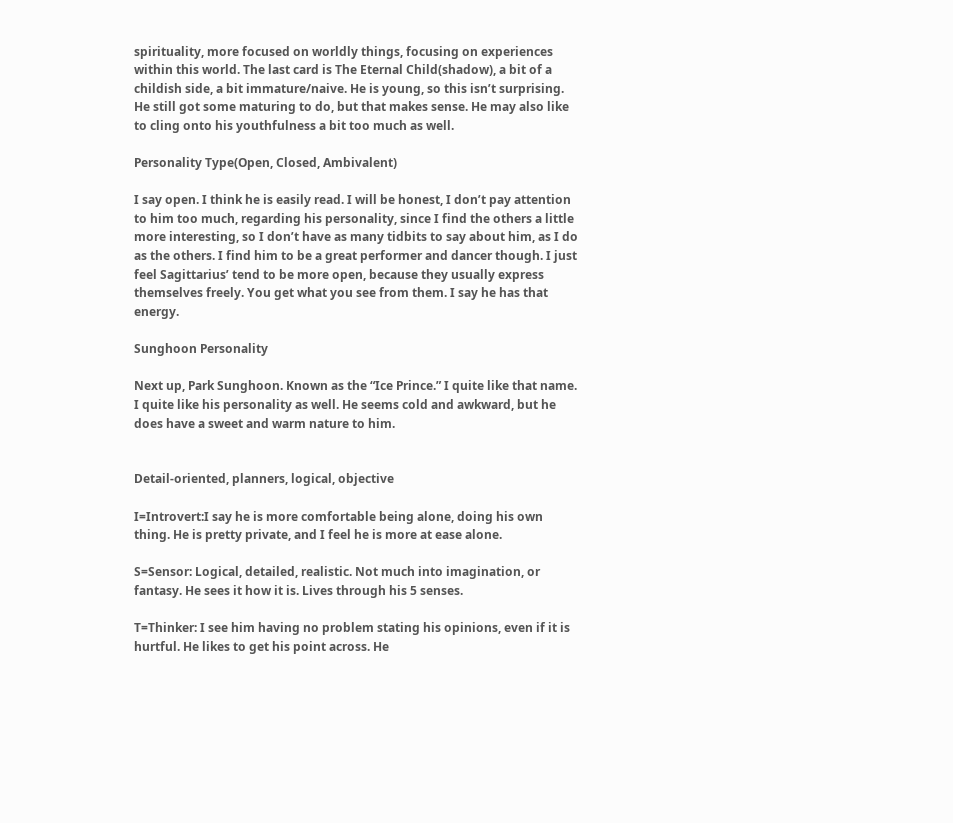spirituality, more focused on worldly things, focusing on experiences within this world. The last card is The Eternal Child(shadow), a bit of a childish side, a bit immature/naive. He is young, so this isn’t surprising. He still got some maturing to do, but that makes sense. He may also like to cling onto his youthfulness a bit too much as well.

Personality Type(Open, Closed, Ambivalent)

I say open. I think he is easily read. I will be honest, I don’t pay attention to him too much, regarding his personality, since I find the others a little more interesting, so I don’t have as many tidbits to say about him, as I do as the others. I find him to be a great performer and dancer though. I just feel Sagittarius’ tend to be more open, because they usually express themselves freely. You get what you see from them. I say he has that energy.

Sunghoon Personality

Next up, Park Sunghoon. Known as the “Ice Prince.” I quite like that name. I quite like his personality as well. He seems cold and awkward, but he does have a sweet and warm nature to him.


Detail-oriented, planners, logical, objective

I=Introvert:I say he is more comfortable being alone, doing his own thing. He is pretty private, and I feel he is more at ease alone.

S=Sensor: Logical, detailed, realistic. Not much into imagination, or fantasy. He sees it how it is. Lives through his 5 senses.

T=Thinker: I see him having no problem stating his opinions, even if it is hurtful. He likes to get his point across. He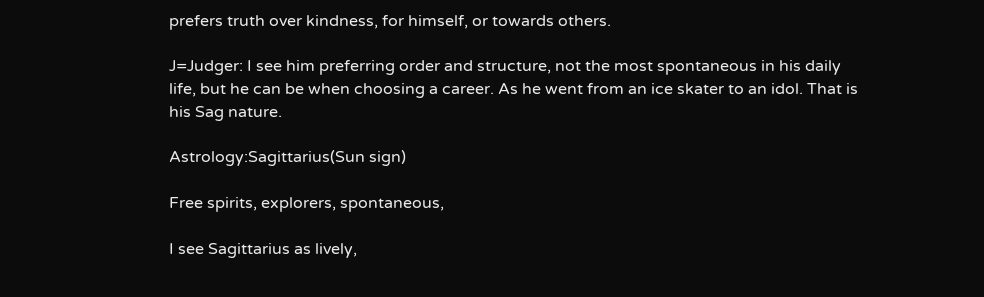prefers truth over kindness, for himself, or towards others.

J=Judger: I see him preferring order and structure, not the most spontaneous in his daily life, but he can be when choosing a career. As he went from an ice skater to an idol. That is his Sag nature.

Astrology:Sagittarius(Sun sign)

Free spirits, explorers, spontaneous,

I see Sagittarius as lively,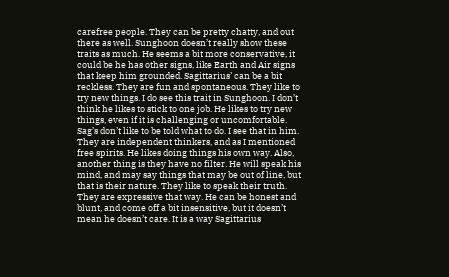carefree people. They can be pretty chatty, and out there as well. Sunghoon doesn’t really show these traits as much. He seems a bit more conservative, it could be he has other signs, like Earth and Air signs that keep him grounded. Sagittarius’ can be a bit reckless. They are fun and spontaneous. They like to try new things. I do see this trait in Sunghoon. I don’t think he likes to stick to one job. He likes to try new things, even if it is challenging or uncomfortable. Sag’s don’t like to be told what to do. I see that in him. They are independent thinkers, and as I mentioned free spirits. He likes doing things his own way. Also, another thing is they have no filter. He will speak his mind, and may say things that may be out of line, but that is their nature. They like to speak their truth. They are expressive that way. He can be honest and blunt, and come off a bit insensitive, but it doesn’t mean he doesn’t care. It is a way Sagittarius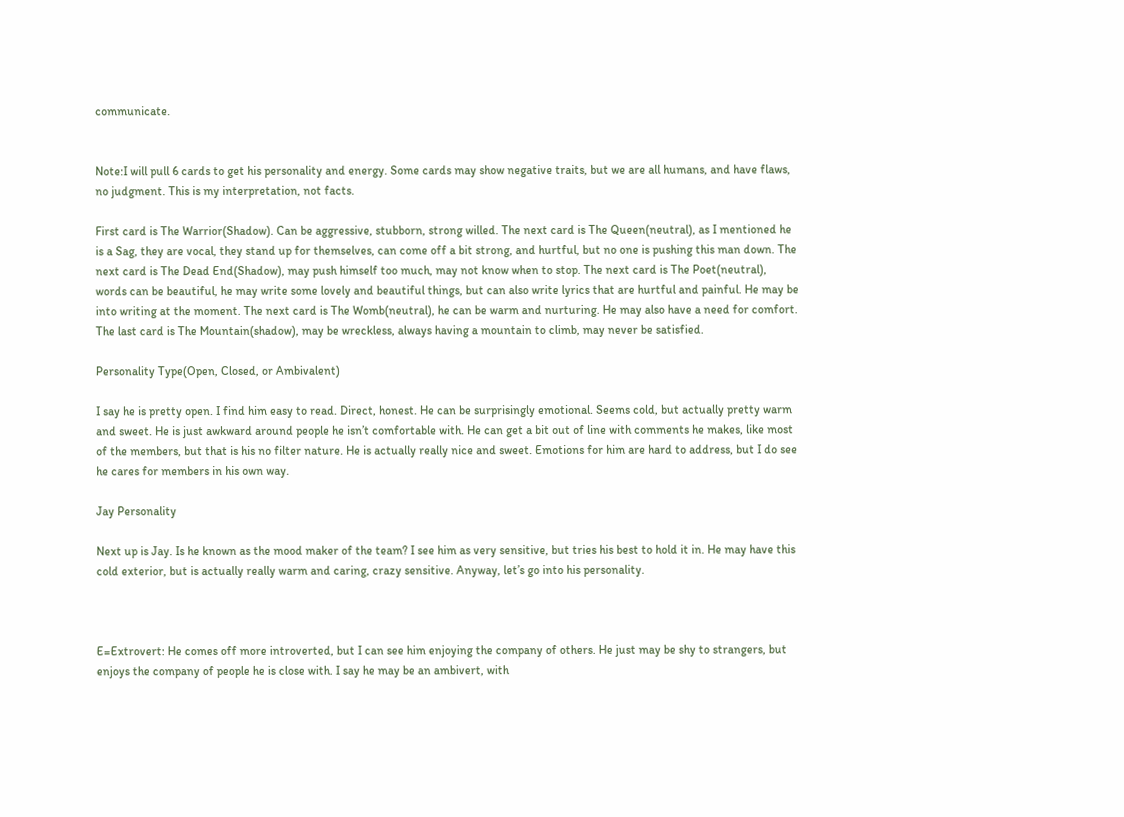communicate.


Note:I will pull 6 cards to get his personality and energy. Some cards may show negative traits, but we are all humans, and have flaws, no judgment. This is my interpretation, not facts.

First card is The Warrior(Shadow). Can be aggressive, stubborn, strong willed. The next card is The Queen(neutral), as I mentioned he is a Sag, they are vocal, they stand up for themselves, can come off a bit strong, and hurtful, but no one is pushing this man down. The next card is The Dead End(Shadow), may push himself too much, may not know when to stop. The next card is The Poet(neutral), words can be beautiful, he may write some lovely and beautiful things, but can also write lyrics that are hurtful and painful. He may be into writing at the moment. The next card is The Womb(neutral), he can be warm and nurturing. He may also have a need for comfort. The last card is The Mountain(shadow), may be wreckless, always having a mountain to climb, may never be satisfied.

Personality Type(Open, Closed, or Ambivalent)

I say he is pretty open. I find him easy to read. Direct, honest. He can be surprisingly emotional. Seems cold, but actually pretty warm and sweet. He is just awkward around people he isn’t comfortable with. He can get a bit out of line with comments he makes, like most of the members, but that is his no filter nature. He is actually really nice and sweet. Emotions for him are hard to address, but I do see he cares for members in his own way.

Jay Personality

Next up is Jay. Is he known as the mood maker of the team? I see him as very sensitive, but tries his best to hold it in. He may have this cold exterior, but is actually really warm and caring, crazy sensitive. Anyway, let’s go into his personality.



E=Extrovert: He comes off more introverted, but I can see him enjoying the company of others. He just may be shy to strangers, but enjoys the company of people he is close with. I say he may be an ambivert, with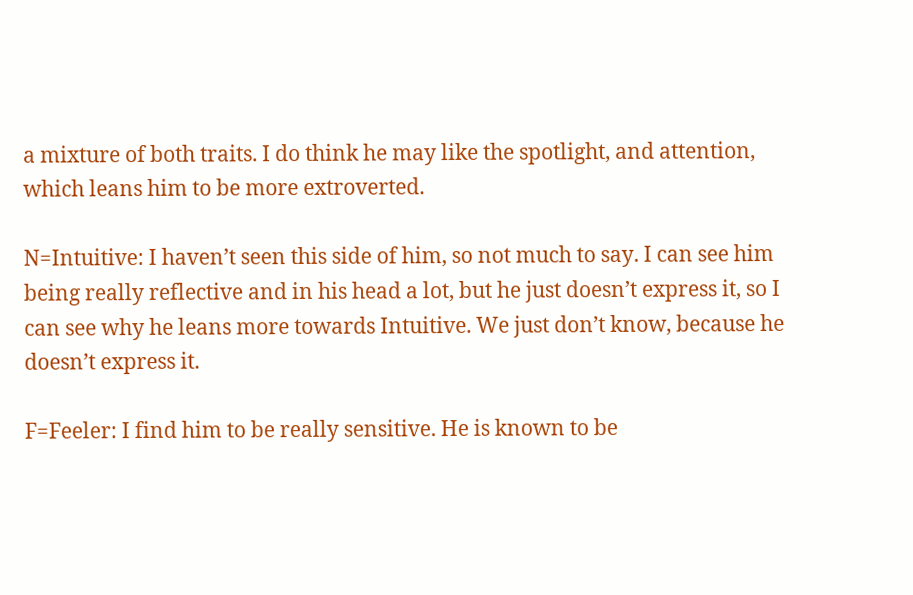a mixture of both traits. I do think he may like the spotlight, and attention, which leans him to be more extroverted.

N=Intuitive: I haven’t seen this side of him, so not much to say. I can see him being really reflective and in his head a lot, but he just doesn’t express it, so I can see why he leans more towards Intuitive. We just don’t know, because he doesn’t express it.

F=Feeler: I find him to be really sensitive. He is known to be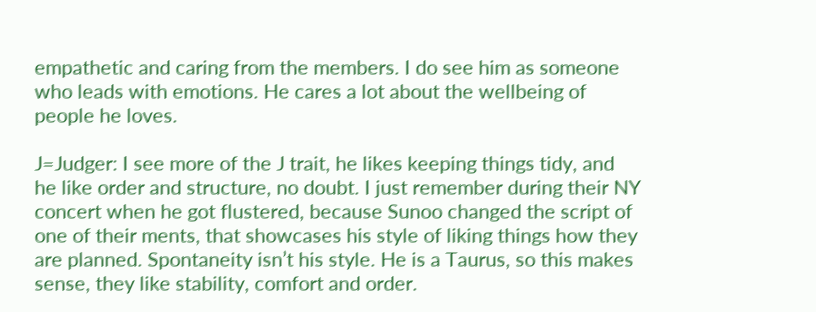empathetic and caring from the members. I do see him as someone who leads with emotions. He cares a lot about the wellbeing of people he loves.

J=Judger: I see more of the J trait, he likes keeping things tidy, and he like order and structure, no doubt. I just remember during their NY concert when he got flustered, because Sunoo changed the script of one of their ments, that showcases his style of liking things how they are planned. Spontaneity isn’t his style. He is a Taurus, so this makes sense, they like stability, comfort and order.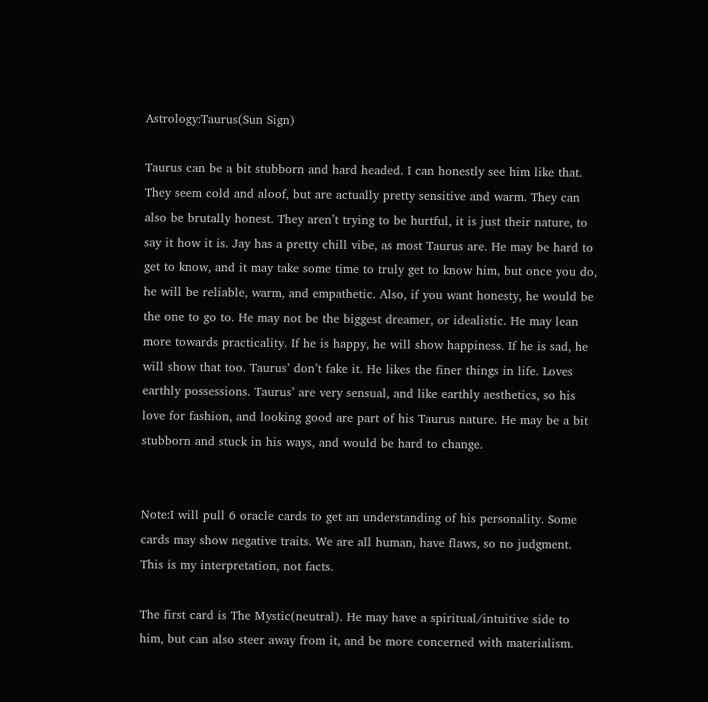Astrology:Taurus(Sun Sign)

Taurus can be a bit stubborn and hard headed. I can honestly see him like that. They seem cold and aloof, but are actually pretty sensitive and warm. They can also be brutally honest. They aren’t trying to be hurtful, it is just their nature, to say it how it is. Jay has a pretty chill vibe, as most Taurus are. He may be hard to get to know, and it may take some time to truly get to know him, but once you do, he will be reliable, warm, and empathetic. Also, if you want honesty, he would be the one to go to. He may not be the biggest dreamer, or idealistic. He may lean more towards practicality. If he is happy, he will show happiness. If he is sad, he will show that too. Taurus’ don’t fake it. He likes the finer things in life. Loves earthly possessions. Taurus’ are very sensual, and like earthly aesthetics, so his love for fashion, and looking good are part of his Taurus nature. He may be a bit stubborn and stuck in his ways, and would be hard to change.


Note:I will pull 6 oracle cards to get an understanding of his personality. Some cards may show negative traits. We are all human, have flaws, so no judgment. This is my interpretation, not facts.

The first card is The Mystic(neutral). He may have a spiritual/intuitive side to him, but can also steer away from it, and be more concerned with materialism.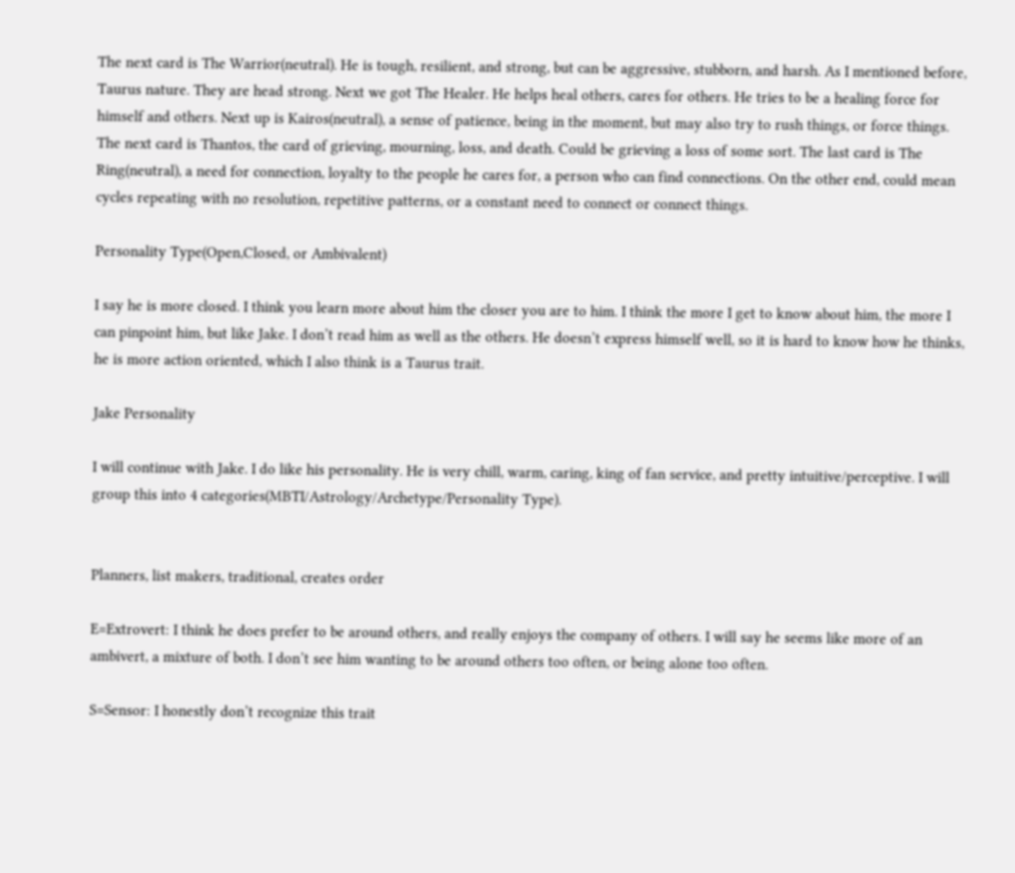The next card is The Warrior(neutral). He is tough, resilient, and strong, but can be aggressive, stubborn, and harsh. As I mentioned before, Taurus nature. They are head strong. Next we got The Healer. He helps heal others, cares for others. He tries to be a healing force for himself and others. Next up is Kairos(neutral), a sense of patience, being in the moment, but may also try to rush things, or force things. The next card is Thantos, the card of grieving, mourning, loss, and death. Could be grieving a loss of some sort. The last card is The Ring(neutral), a need for connection, loyalty to the people he cares for, a person who can find connections. On the other end, could mean cycles repeating with no resolution, repetitive patterns, or a constant need to connect or connect things.

Personality Type(Open,Closed, or Ambivalent)

I say he is more closed. I think you learn more about him the closer you are to him. I think the more I get to know about him, the more I can pinpoint him, but like Jake. I don’t read him as well as the others. He doesn’t express himself well, so it is hard to know how he thinks, he is more action oriented, which I also think is a Taurus trait.

Jake Personality

I will continue with Jake. I do like his personality. He is very chill, warm, caring, king of fan service, and pretty intuitive/perceptive. I will group this into 4 categories(MBTI/Astrology/Archetype/Personality Type).


Planners, list makers, traditional, creates order

E=Extrovert: I think he does prefer to be around others, and really enjoys the company of others. I will say he seems like more of an ambivert, a mixture of both. I don’t see him wanting to be around others too often, or being alone too often.

S=Sensor: I honestly don’t recognize this trait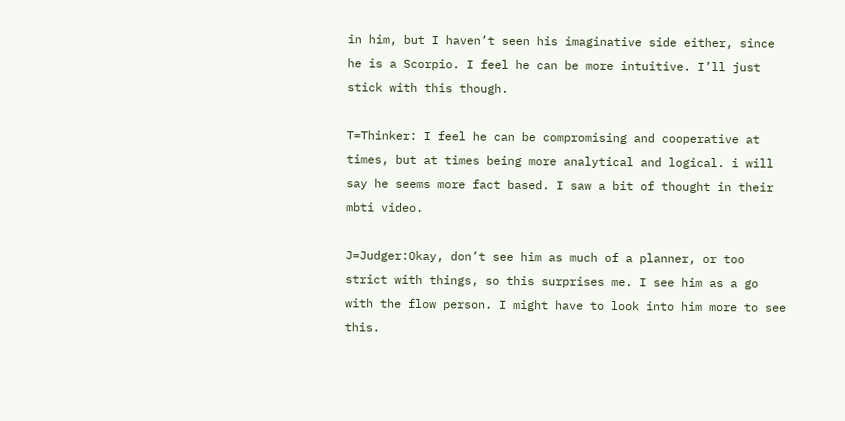in him, but I haven’t seen his imaginative side either, since he is a Scorpio. I feel he can be more intuitive. I’ll just stick with this though.

T=Thinker: I feel he can be compromising and cooperative at times, but at times being more analytical and logical. i will say he seems more fact based. I saw a bit of thought in their mbti video.

J=Judger:Okay, don’t see him as much of a planner, or too strict with things, so this surprises me. I see him as a go with the flow person. I might have to look into him more to see this.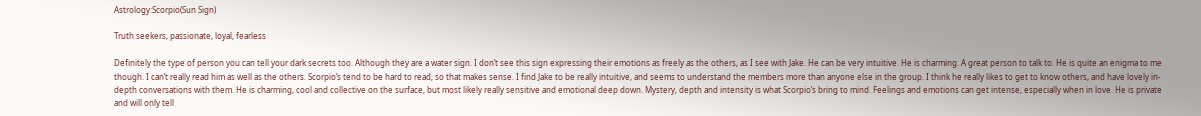Astrology:Scorpio(Sun Sign)

Truth seekers, passionate, loyal, fearless

Definitely the type of person you can tell your dark secrets too. Although they are a water sign. I don’t see this sign expressing their emotions as freely as the others, as I see with Jake. He can be very intuitive. He is charming. A great person to talk to. He is quite an enigma to me though. I can’t really read him as well as the others. Scorpio’s tend to be hard to read, so that makes sense. I find Jake to be really intuitive, and seems to understand the members more than anyone else in the group. I think he really likes to get to know others, and have lovely in-depth conversations with them. He is charming, cool and collective on the surface, but most likely really sensitive and emotional deep down. Mystery, depth and intensity is what Scorpio’s bring to mind. Feelings and emotions can get intense, especially when in love. He is private and will only tell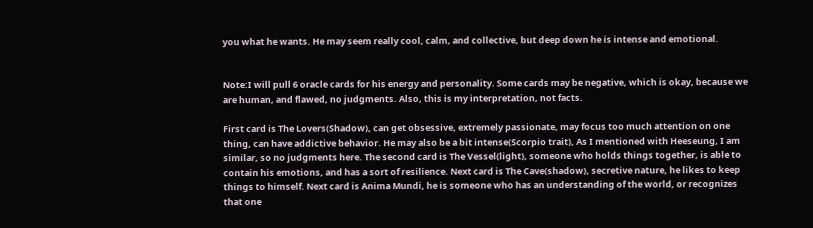you what he wants. He may seem really cool, calm, and collective, but deep down he is intense and emotional.


Note:I will pull 6 oracle cards for his energy and personality. Some cards may be negative, which is okay, because we are human, and flawed, no judgments. Also, this is my interpretation, not facts.

First card is The Lovers(Shadow), can get obsessive, extremely passionate, may focus too much attention on one thing, can have addictive behavior. He may also be a bit intense(Scorpio trait), As I mentioned with Heeseung, I am similar, so no judgments here. The second card is The Vessel(light), someone who holds things together, is able to contain his emotions, and has a sort of resilience. Next card is The Cave(shadow), secretive nature, he likes to keep things to himself. Next card is Anima Mundi, he is someone who has an understanding of the world, or recognizes that one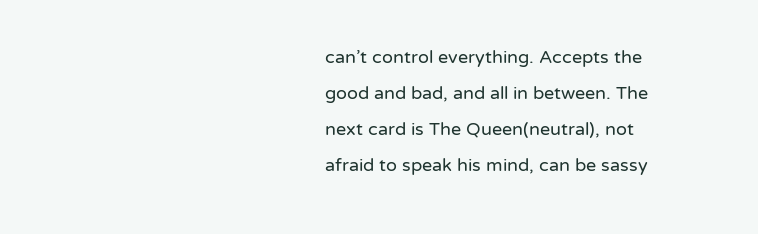can’t control everything. Accepts the good and bad, and all in between. The next card is The Queen(neutral), not afraid to speak his mind, can be sassy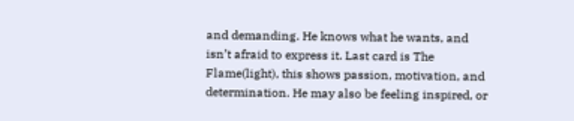and demanding. He knows what he wants, and isn’t afraid to express it. Last card is The Flame(light), this shows passion, motivation, and determination. He may also be feeling inspired, or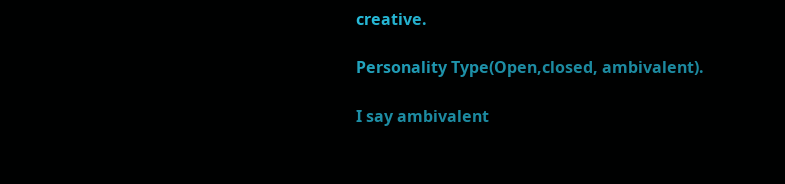creative.

Personality Type(Open,closed, ambivalent).

I say ambivalent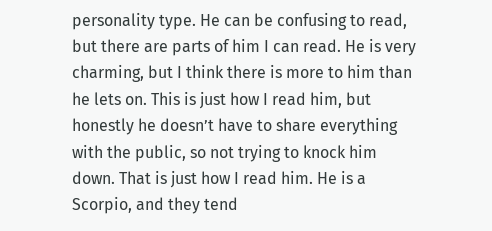personality type. He can be confusing to read, but there are parts of him I can read. He is very charming, but I think there is more to him than he lets on. This is just how I read him, but honestly he doesn’t have to share everything with the public, so not trying to knock him down. That is just how I read him. He is a Scorpio, and they tend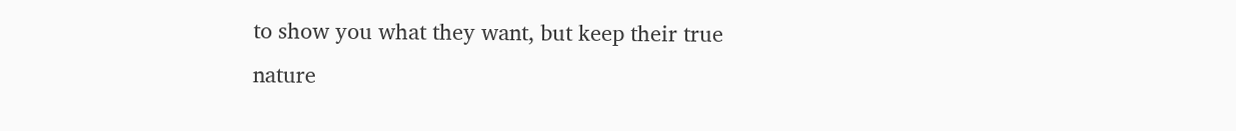to show you what they want, but keep their true nature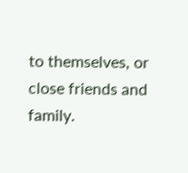to themselves, or close friends and family.